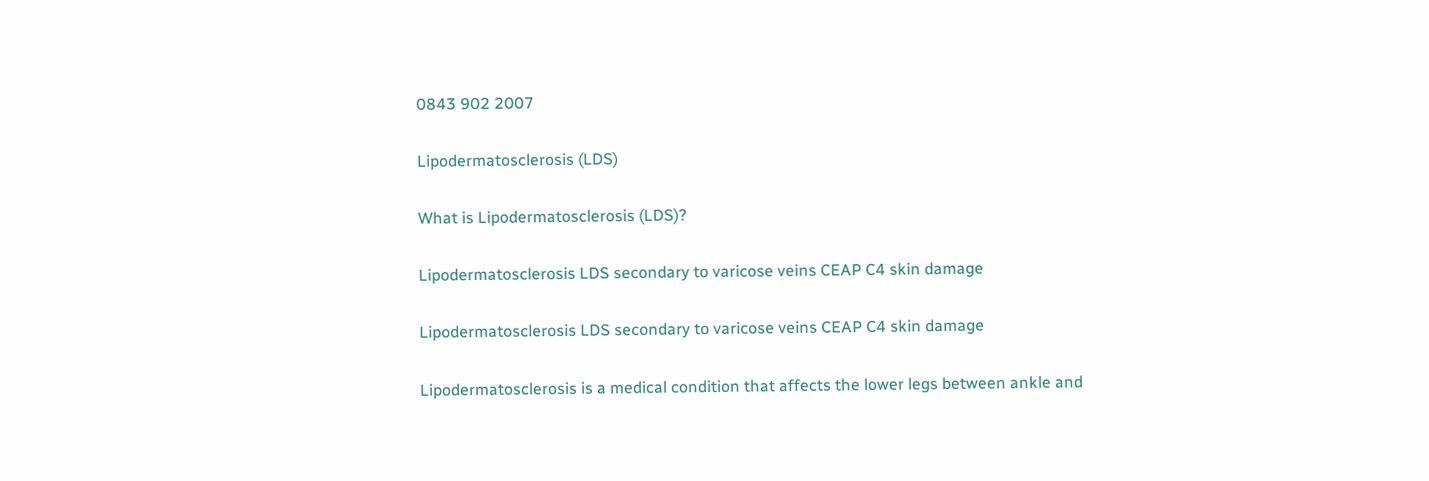0843 902 2007

Lipodermatosclerosis (LDS)

What is Lipodermatosclerosis (LDS)?

Lipodermatosclerosis LDS secondary to varicose veins CEAP C4 skin damage

Lipodermatosclerosis LDS secondary to varicose veins CEAP C4 skin damage

Lipodermatosclerosis is a medical condition that affects the lower legs between ankle and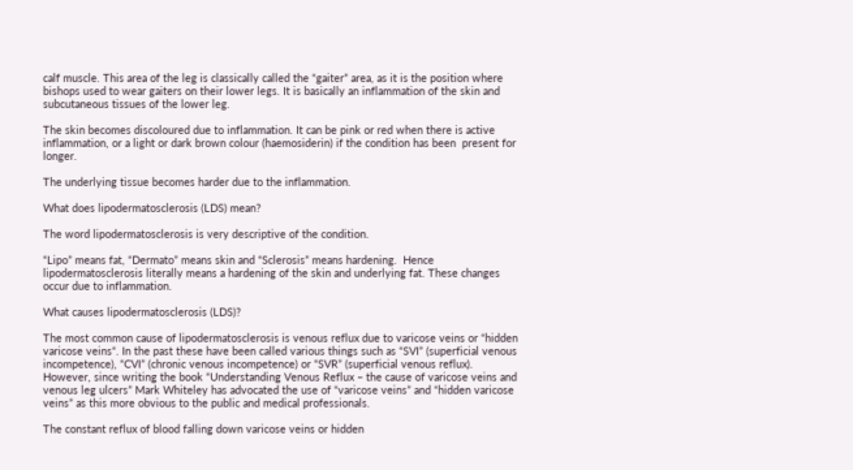calf muscle. This area of the leg is classically called the “gaiter” area, as it is the position where bishops used to wear gaiters on their lower legs. It is basically an inflammation of the skin and subcutaneous tissues of the lower leg.

The skin becomes discoloured due to inflammation. It can be pink or red when there is active inflammation, or a light or dark brown colour (haemosiderin) if the condition has been  present for longer.

The underlying tissue becomes harder due to the inflammation.

What does lipodermatosclerosis (LDS) mean?

The word lipodermatosclerosis is very descriptive of the condition.

“Lipo” means fat, “Dermato” means skin and “Sclerosis” means hardening.  Hence lipodermatosclerosis literally means a hardening of the skin and underlying fat. These changes occur due to inflammation.

What causes lipodermatosclerosis (LDS)?

The most common cause of lipodermatosclerosis is venous reflux due to varicose veins or “hidden varicose veins“. In the past these have been called various things such as “SVI” (superficial venous incompetence), “CVI” (chronic venous incompetence) or “SVR” (superficial venous reflux). However, since writing the book “Understanding Venous Reflux – the cause of varicose veins and venous leg ulcers” Mark Whiteley has advocated the use of “varicose veins” and “hidden varicose veins” as this more obvious to the public and medical professionals.

The constant reflux of blood falling down varicose veins or hidden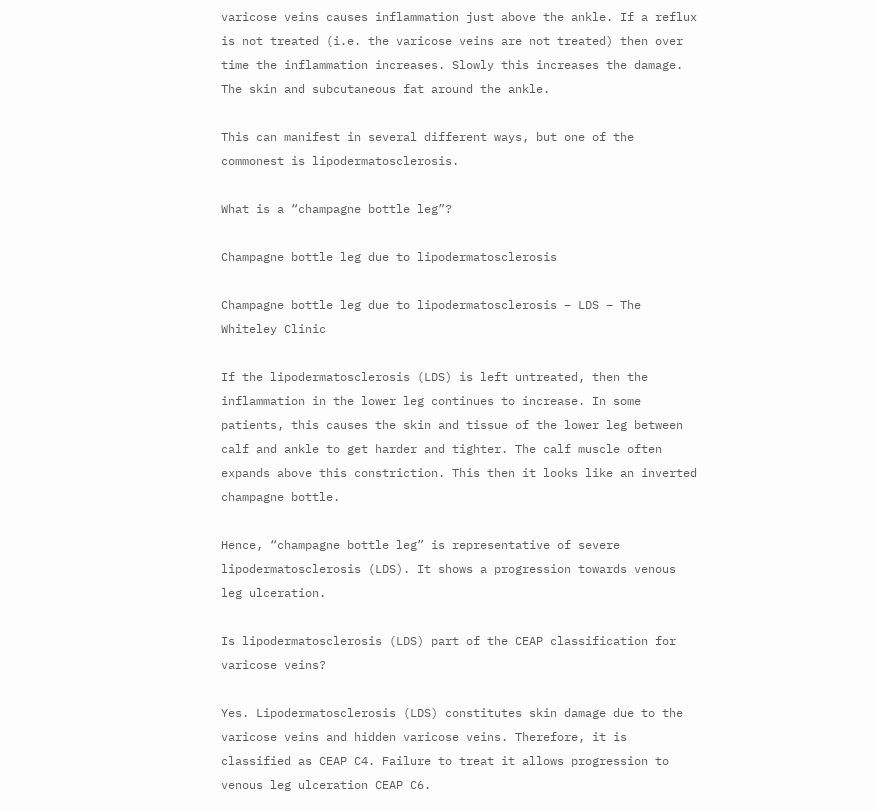varicose veins causes inflammation just above the ankle. If a reflux is not treated (i.e. the varicose veins are not treated) then over time the inflammation increases. Slowly this increases the damage. The skin and subcutaneous fat around the ankle.

This can manifest in several different ways, but one of the commonest is lipodermatosclerosis.

What is a “champagne bottle leg”?

Champagne bottle leg due to lipodermatosclerosis

Champagne bottle leg due to lipodermatosclerosis – LDS – The Whiteley Clinic

If the lipodermatosclerosis (LDS) is left untreated, then the inflammation in the lower leg continues to increase. In some patients, this causes the skin and tissue of the lower leg between calf and ankle to get harder and tighter. The calf muscle often expands above this constriction. This then it looks like an inverted champagne bottle.

Hence, “champagne bottle leg” is representative of severe lipodermatosclerosis (LDS). It shows a progression towards venous leg ulceration.

Is lipodermatosclerosis (LDS) part of the CEAP classification for varicose veins?

Yes. Lipodermatosclerosis (LDS) constitutes skin damage due to the varicose veins and hidden varicose veins. Therefore, it is classified as CEAP C4. Failure to treat it allows progression to venous leg ulceration CEAP C6.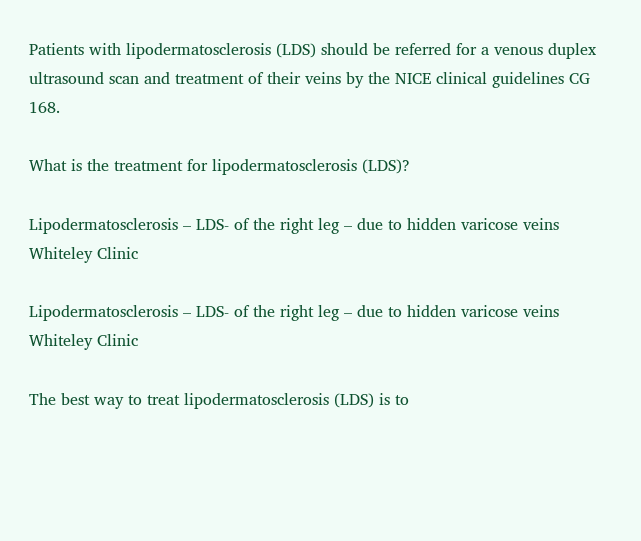Patients with lipodermatosclerosis (LDS) should be referred for a venous duplex ultrasound scan and treatment of their veins by the NICE clinical guidelines CG 168.

What is the treatment for lipodermatosclerosis (LDS)?

Lipodermatosclerosis – LDS- of the right leg – due to hidden varicose veins Whiteley Clinic

Lipodermatosclerosis – LDS- of the right leg – due to hidden varicose veins Whiteley Clinic

The best way to treat lipodermatosclerosis (LDS) is to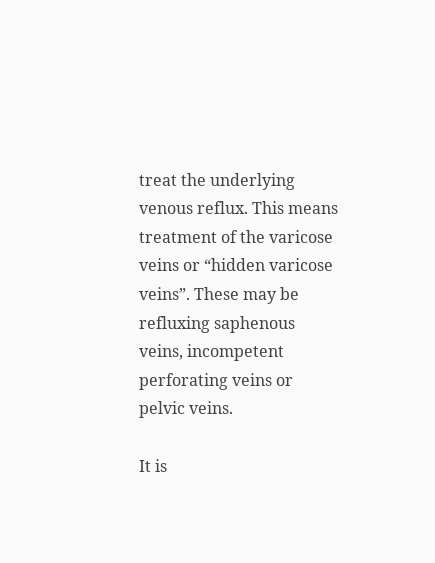treat the underlying venous reflux. This means treatment of the varicose veins or “hidden varicose veins”. These may be refluxing saphenous veins, incompetent perforating veins or pelvic veins.

It is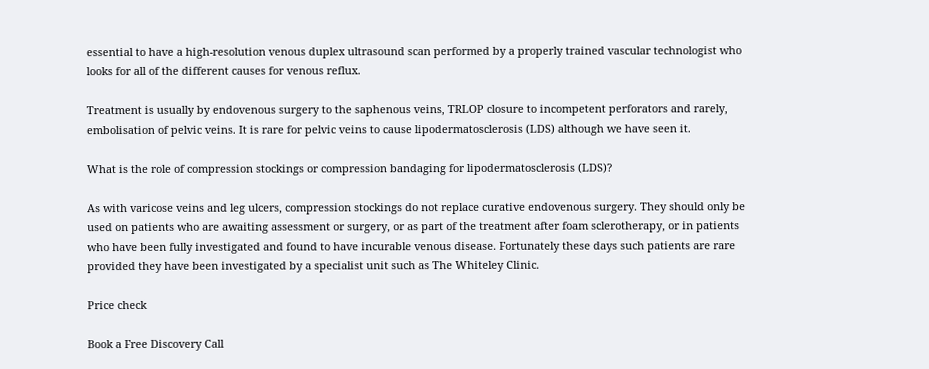essential to have a high-resolution venous duplex ultrasound scan performed by a properly trained vascular technologist who looks for all of the different causes for venous reflux.

Treatment is usually by endovenous surgery to the saphenous veins, TRLOP closure to incompetent perforators and rarely, embolisation of pelvic veins. It is rare for pelvic veins to cause lipodermatosclerosis (LDS) although we have seen it.

What is the role of compression stockings or compression bandaging for lipodermatosclerosis (LDS)?

As with varicose veins and leg ulcers, compression stockings do not replace curative endovenous surgery. They should only be used on patients who are awaiting assessment or surgery, or as part of the treatment after foam sclerotherapy, or in patients who have been fully investigated and found to have incurable venous disease. Fortunately these days such patients are rare provided they have been investigated by a specialist unit such as The Whiteley Clinic.

Price check

Book a Free Discovery Call